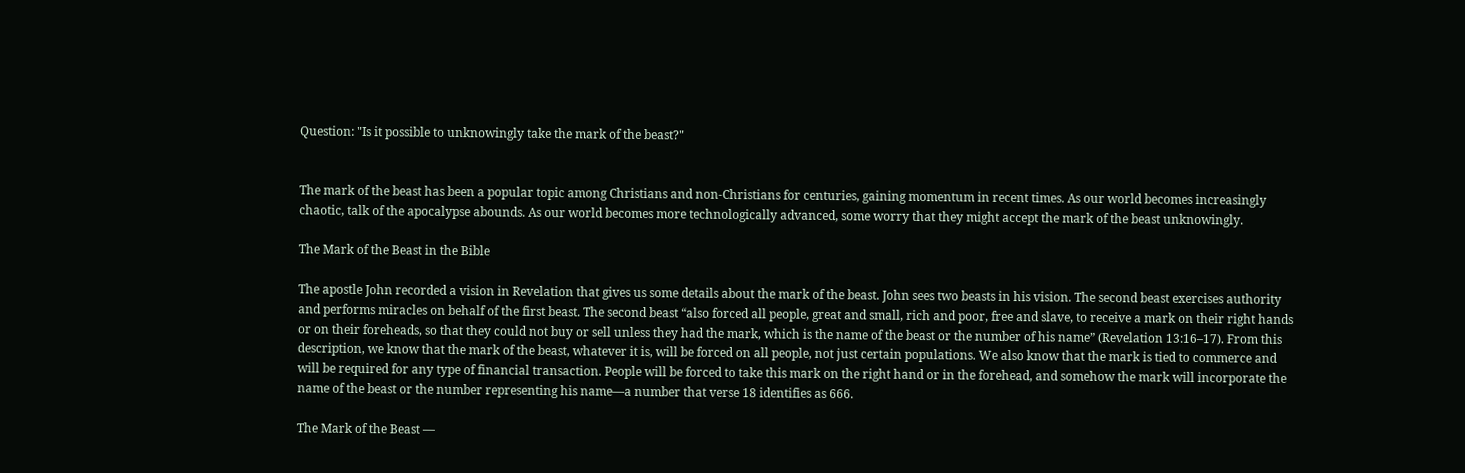Question: "Is it possible to unknowingly take the mark of the beast?"


The mark of the beast has been a popular topic among Christians and non-Christians for centuries, gaining momentum in recent times. As our world becomes increasingly chaotic, talk of the apocalypse abounds. As our world becomes more technologically advanced, some worry that they might accept the mark of the beast unknowingly.

The Mark of the Beast in the Bible

The apostle John recorded a vision in Revelation that gives us some details about the mark of the beast. John sees two beasts in his vision. The second beast exercises authority and performs miracles on behalf of the first beast. The second beast “also forced all people, great and small, rich and poor, free and slave, to receive a mark on their right hands or on their foreheads, so that they could not buy or sell unless they had the mark, which is the name of the beast or the number of his name” (Revelation 13:16–17). From this description, we know that the mark of the beast, whatever it is, will be forced on all people, not just certain populations. We also know that the mark is tied to commerce and will be required for any type of financial transaction. People will be forced to take this mark on the right hand or in the forehead, and somehow the mark will incorporate the name of the beast or the number representing his name—a number that verse 18 identifies as 666.

The Mark of the Beast —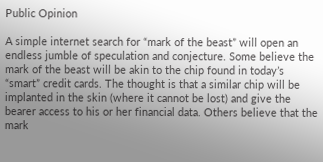Public Opinion

A simple internet search for “mark of the beast” will open an endless jumble of speculation and conjecture. Some believe the mark of the beast will be akin to the chip found in today’s “smart” credit cards. The thought is that a similar chip will be implanted in the skin (where it cannot be lost) and give the bearer access to his or her financial data. Others believe that the mark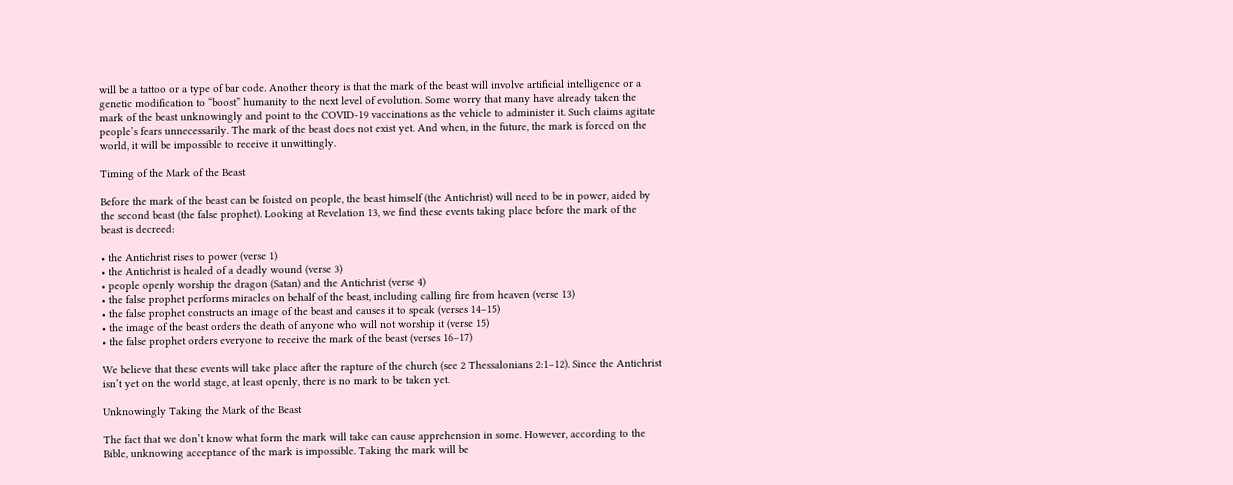will be a tattoo or a type of bar code. Another theory is that the mark of the beast will involve artificial intelligence or a genetic modification to “boost” humanity to the next level of evolution. Some worry that many have already taken the mark of the beast unknowingly and point to the COVID-19 vaccinations as the vehicle to administer it. Such claims agitate people’s fears unnecessarily. The mark of the beast does not exist yet. And when, in the future, the mark is forced on the world, it will be impossible to receive it unwittingly.

Timing of the Mark of the Beast

Before the mark of the beast can be foisted on people, the beast himself (the Antichrist) will need to be in power, aided by the second beast (the false prophet). Looking at Revelation 13, we find these events taking place before the mark of the beast is decreed:

• the Antichrist rises to power (verse 1)
• the Antichrist is healed of a deadly wound (verse 3)
• people openly worship the dragon (Satan) and the Antichrist (verse 4)
• the false prophet performs miracles on behalf of the beast, including calling fire from heaven (verse 13)
• the false prophet constructs an image of the beast and causes it to speak (verses 14–15)
• the image of the beast orders the death of anyone who will not worship it (verse 15)
• the false prophet orders everyone to receive the mark of the beast (verses 16–17)

We believe that these events will take place after the rapture of the church (see 2 Thessalonians 2:1–12). Since the Antichrist isn’t yet on the world stage, at least openly, there is no mark to be taken yet.

Unknowingly Taking the Mark of the Beast

The fact that we don’t know what form the mark will take can cause apprehension in some. However, according to the Bible, unknowing acceptance of the mark is impossible. Taking the mark will be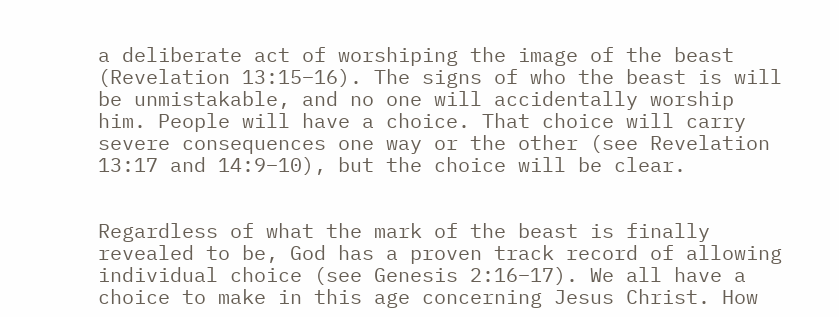a deliberate act of worshiping the image of the beast (Revelation 13:15–16). The signs of who the beast is will be unmistakable, and no one will accidentally worship him. People will have a choice. That choice will carry severe consequences one way or the other (see Revelation 13:17 and 14:9–10), but the choice will be clear.


Regardless of what the mark of the beast is finally revealed to be, God has a proven track record of allowing individual choice (see Genesis 2:16–17). We all have a choice to make in this age concerning Jesus Christ. How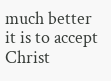much better it is to accept Christ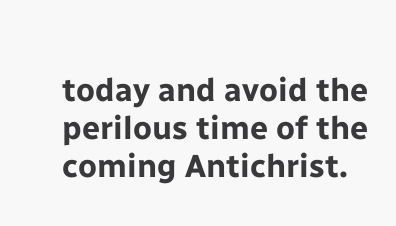today and avoid the perilous time of the coming Antichrist.